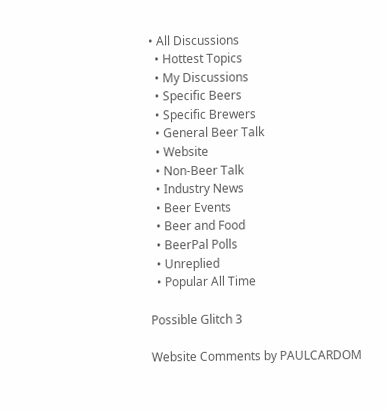• All Discussions
  • Hottest Topics
  • My Discussions
  • Specific Beers
  • Specific Brewers
  • General Beer Talk
  • Website
  • Non-Beer Talk
  • Industry News
  • Beer Events
  • Beer and Food
  • BeerPal Polls
  • Unreplied
  • Popular All Time

Possible Glitch 3

Website Comments by PAULCARDOM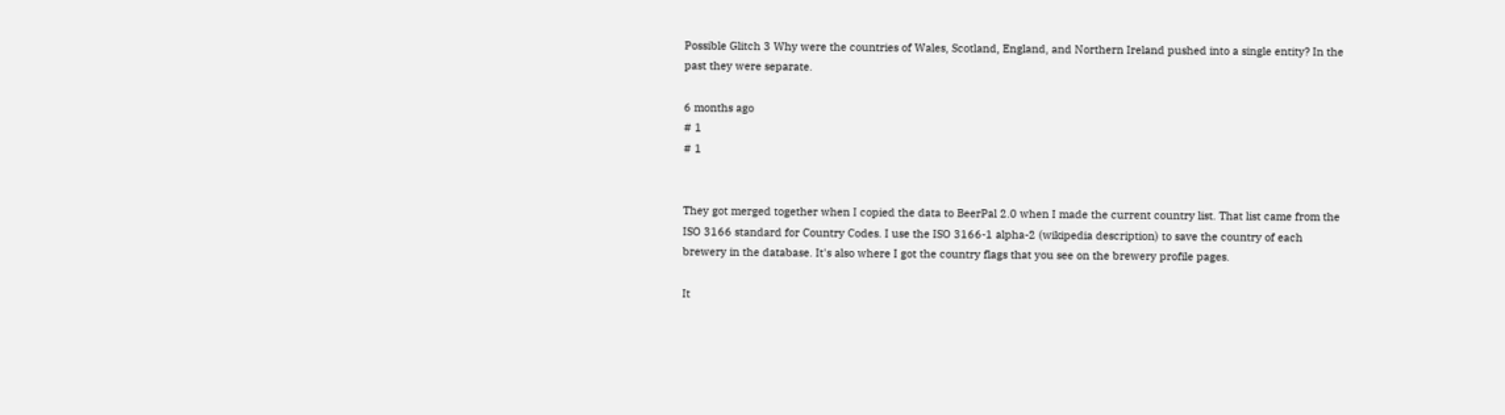Possible Glitch 3 Why were the countries of Wales, Scotland, England, and Northern Ireland pushed into a single entity? In the past they were separate.

6 months ago
# 1
# 1


They got merged together when I copied the data to BeerPal 2.0 when I made the current country list. That list came from the ISO 3166 standard for Country Codes. I use the ISO 3166-1 alpha-2 (wikipedia description) to save the country of each brewery in the database. It's also where I got the country flags that you see on the brewery profile pages.

It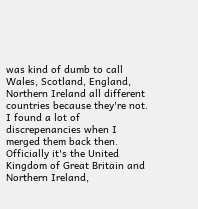was kind of dumb to call Wales, Scotland, England, Northern Ireland all different countries because they're not. I found a lot of discrepenancies when I merged them back then. Officially it's the United Kingdom of Great Britain and Northern Ireland,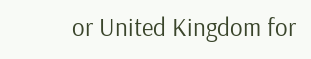or United Kingdom for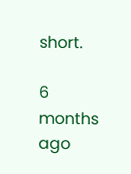short.

6 months ago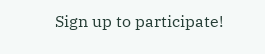Sign up to participate!